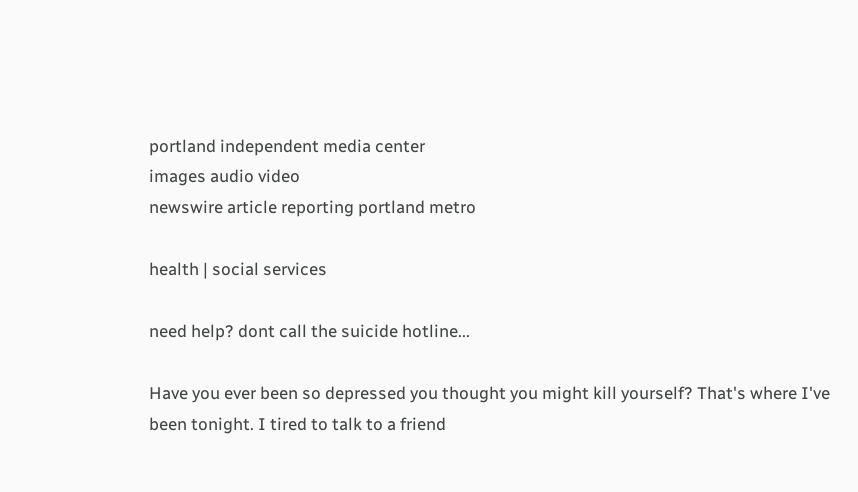portland independent media center
images audio video
newswire article reporting portland metro

health | social services

need help? dont call the suicide hotline...

Have you ever been so depressed you thought you might kill yourself? That's where I've been tonight. I tired to talk to a friend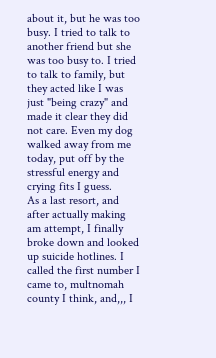about it, but he was too busy. I tried to talk to another friend but she was too busy to. I tried to talk to family, but they acted like I was just "being crazy" and made it clear they did not care. Even my dog walked away from me today, put off by the stressful energy and crying fits I guess.
As a last resort, and after actually making am attempt, I finally broke down and looked up suicide hotlines. I called the first number I came to, multnomah county I think, and,,, I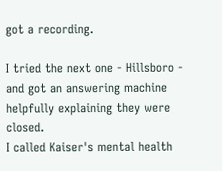got a recording.

I tried the next one - Hillsboro - and got an answering machine helpfully explaining they were closed.
I called Kaiser's mental health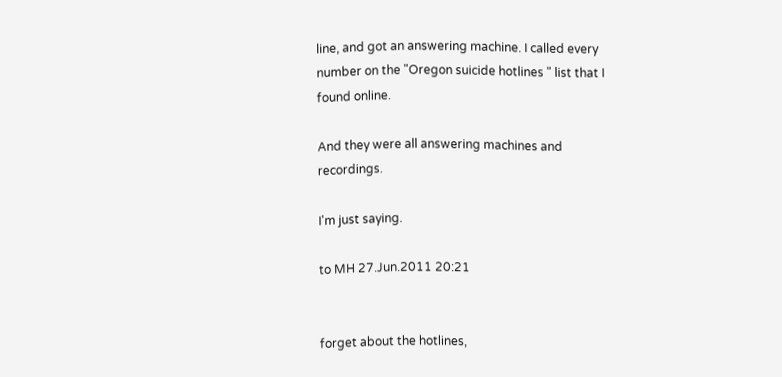line, and got an answering machine. I called every number on the "Oregon suicide hotlines " list that I found online.

And they were all answering machines and recordings.

I'm just saying.

to MH 27.Jun.2011 20:21


forget about the hotlines,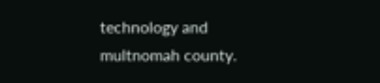technology and multnomah county.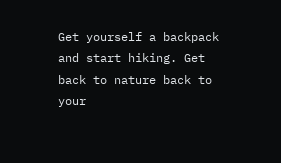Get yourself a backpack and start hiking. Get back to nature back to your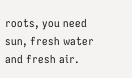roots, you need sun, fresh water and fresh air.